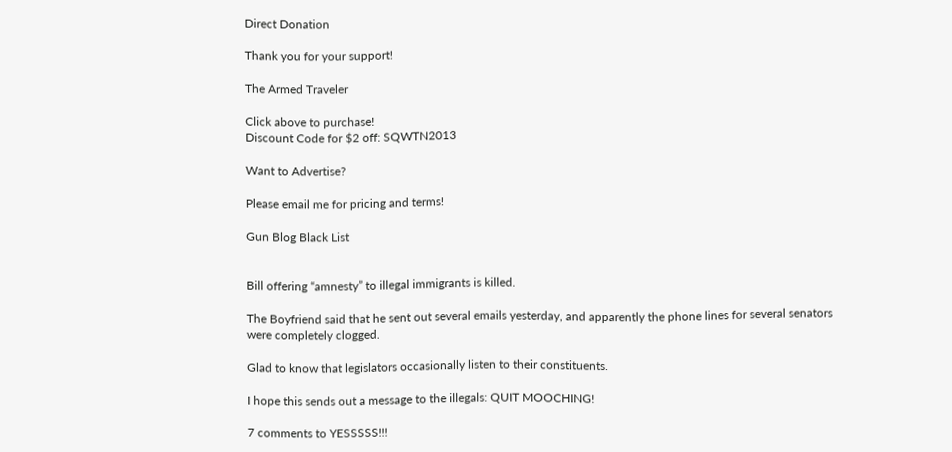Direct Donation

Thank you for your support!

The Armed Traveler

Click above to purchase!
Discount Code for $2 off: SQWTN2013

Want to Advertise?

Please email me for pricing and terms!

Gun Blog Black List


Bill offering “amnesty” to illegal immigrants is killed.

The Boyfriend said that he sent out several emails yesterday, and apparently the phone lines for several senators were completely clogged.

Glad to know that legislators occasionally listen to their constituents.

I hope this sends out a message to the illegals: QUIT MOOCHING!

7 comments to YESSSSS!!!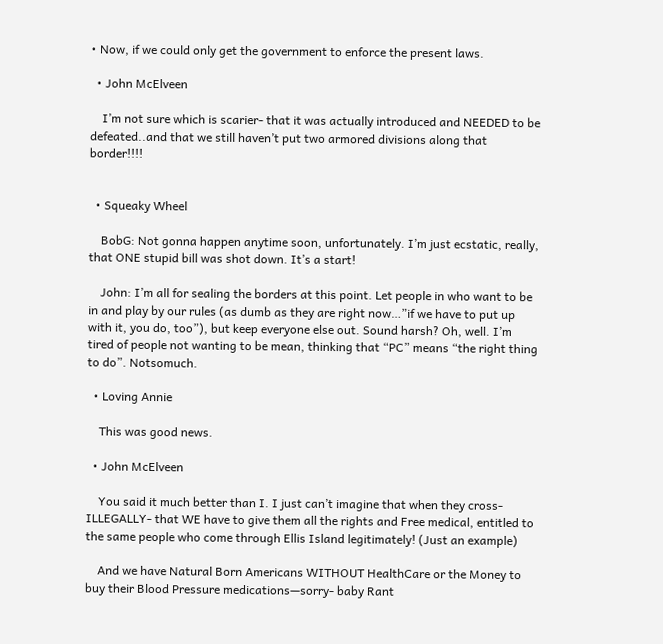• Now, if we could only get the government to enforce the present laws.

  • John McElveen

    I’m not sure which is scarier- that it was actually introduced and NEEDED to be defeated..and that we still haven’t put two armored divisions along that border!!!!


  • Squeaky Wheel

    BobG: Not gonna happen anytime soon, unfortunately. I’m just ecstatic, really, that ONE stupid bill was shot down. It’s a start!

    John: I’m all for sealing the borders at this point. Let people in who want to be in and play by our rules (as dumb as they are right now…”if we have to put up with it, you do, too”), but keep everyone else out. Sound harsh? Oh, well. I’m tired of people not wanting to be mean, thinking that “PC” means “the right thing to do”. Notsomuch.

  • Loving Annie

    This was good news.

  • John McElveen

    You said it much better than I. I just can’t imagine that when they cross-ILLEGALLY- that WE have to give them all the rights and Free medical, entitled to the same people who come through Ellis Island legitimately! (Just an example)

    And we have Natural Born Americans WITHOUT HealthCare or the Money to buy their Blood Pressure medications—sorry- baby Rant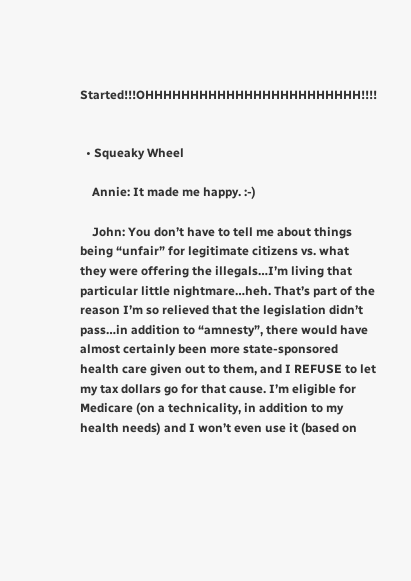Started!!!OHHHHHHHHHHHHHHHHHHHHHHHH!!!!


  • Squeaky Wheel

    Annie: It made me happy. :-)

    John: You don’t have to tell me about things being “unfair” for legitimate citizens vs. what they were offering the illegals…I’m living that particular little nightmare…heh. That’s part of the reason I’m so relieved that the legislation didn’t pass…in addition to “amnesty”, there would have almost certainly been more state-sponsored health care given out to them, and I REFUSE to let my tax dollars go for that cause. I’m eligible for Medicare (on a technicality, in addition to my health needs) and I won’t even use it (based on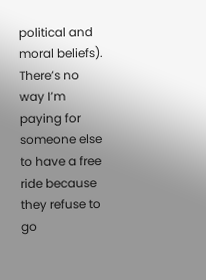political and moral beliefs). There’s no way I’m paying for someone else to have a free ride because they refuse to go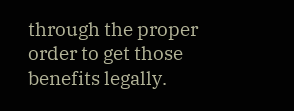through the proper order to get those benefits legally.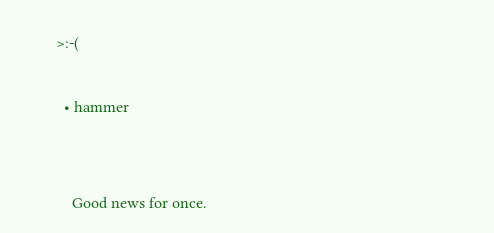>:-(

  • hammer


    Good news for once.